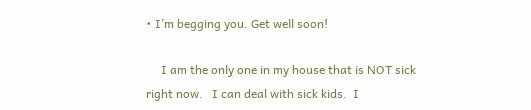• I’m begging you. Get well soon!

     I am the only one in my house that is NOT sick right now.   I can deal with sick kids.  I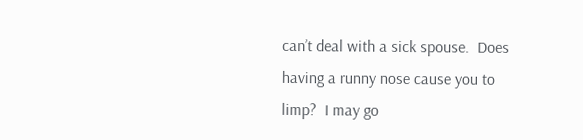can’t deal with a sick spouse.  Does having a runny nose cause you to limp?  I may go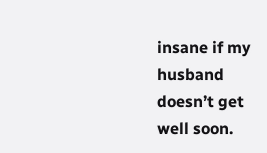insane if my husband doesn’t get well soon.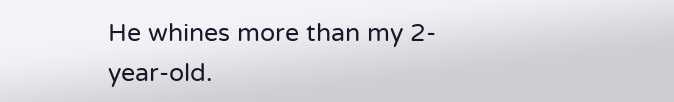He whines more than my 2-year-old.